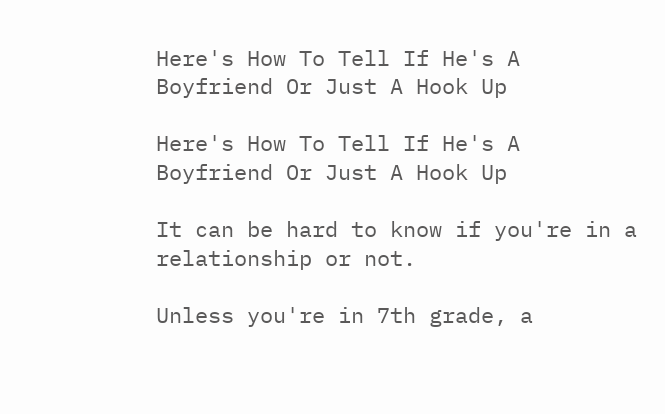Here's How To Tell If He's A Boyfriend Or Just A Hook Up

Here's How To Tell If He's A Boyfriend Or Just A Hook Up

It can be hard to know if you're in a relationship or not.

Unless you're in 7th grade, a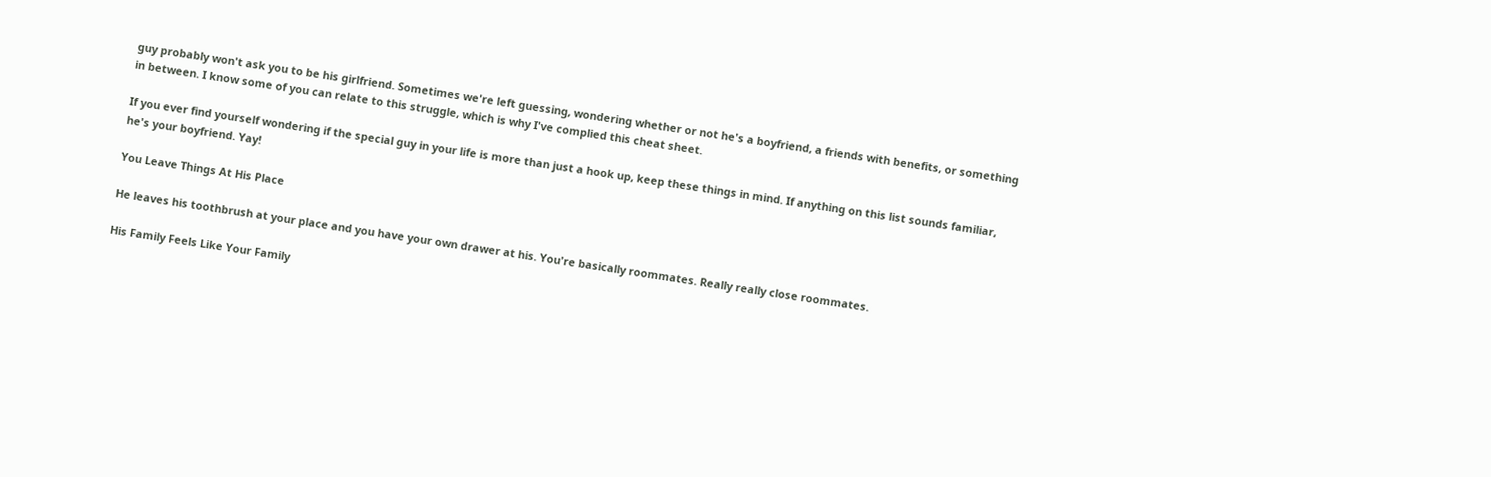guy probably won't ask you to be his girlfriend. Sometimes we're left guessing, wondering whether or not he's a boyfriend, a friends with benefits, or something in between. I know some of you can relate to this struggle, which is why I've complied this cheat sheet.

If you ever find yourself wondering if the special guy in your life is more than just a hook up, keep these things in mind. If anything on this list sounds familiar, he's your boyfriend. Yay!

You Leave Things At His Place

He leaves his toothbrush at your place and you have your own drawer at his. You're basically roommates. Really really close roommates.

His Family Feels Like Your Family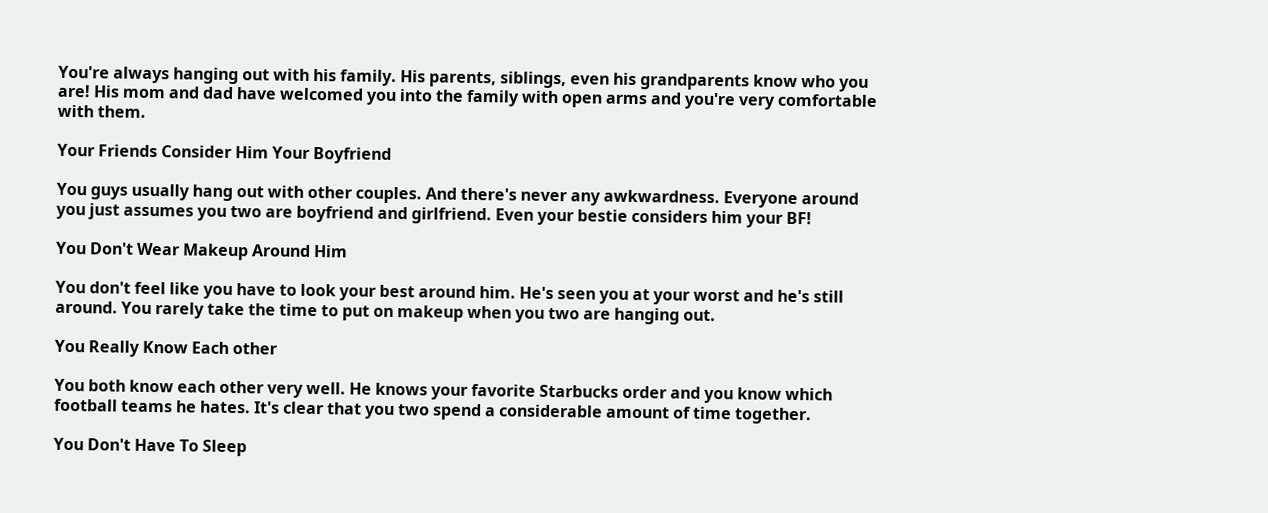You're always hanging out with his family. His parents, siblings, even his grandparents know who you are! His mom and dad have welcomed you into the family with open arms and you're very comfortable with them.

Your Friends Consider Him Your Boyfriend

You guys usually hang out with other couples. And there's never any awkwardness. Everyone around you just assumes you two are boyfriend and girlfriend. Even your bestie considers him your BF!

You Don't Wear Makeup Around Him

You don't feel like you have to look your best around him. He's seen you at your worst and he's still around. You rarely take the time to put on makeup when you two are hanging out.

You Really Know Each other

You both know each other very well. He knows your favorite Starbucks order and you know which football teams he hates. It's clear that you two spend a considerable amount of time together.

You Don't Have To Sleep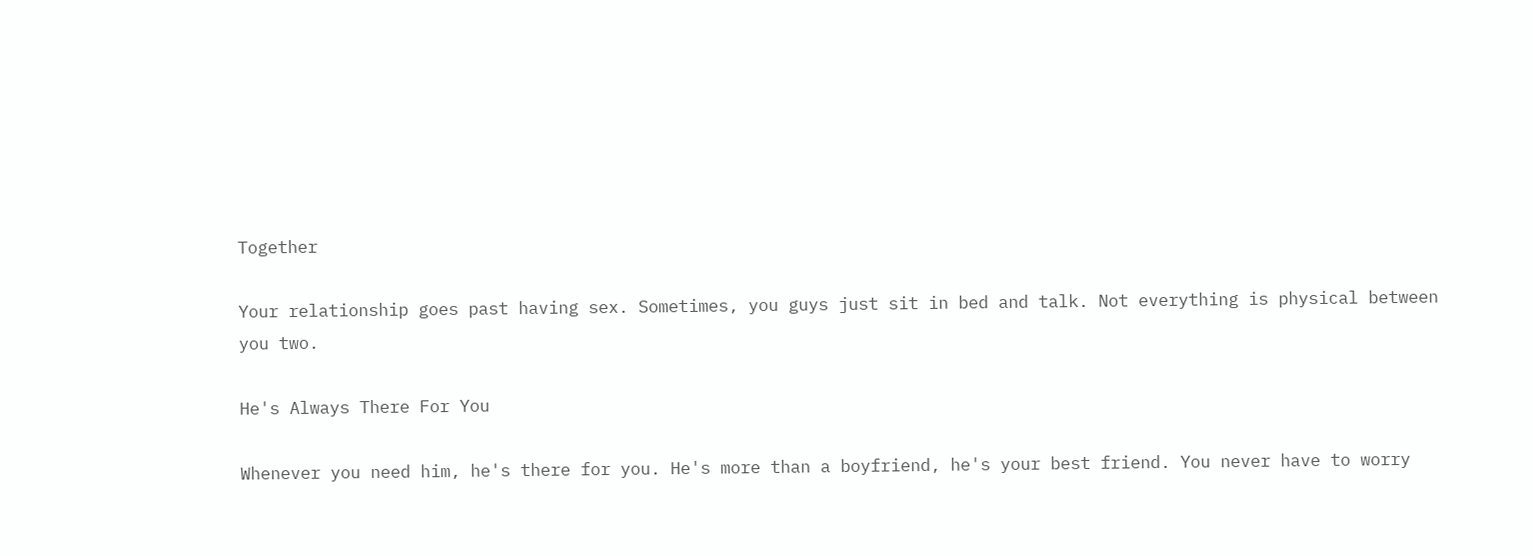Together

Your relationship goes past having sex. Sometimes, you guys just sit in bed and talk. Not everything is physical between you two.

He's Always There For You

Whenever you need him, he's there for you. He's more than a boyfriend, he's your best friend. You never have to worry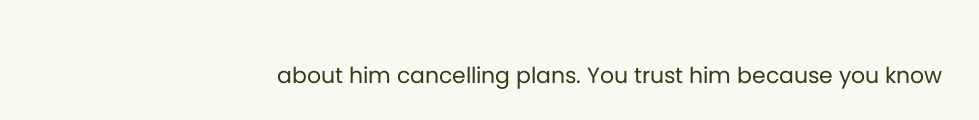about him cancelling plans. You trust him because you know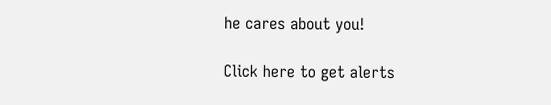he cares about you!

Click here to get alerts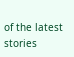of the latest stories